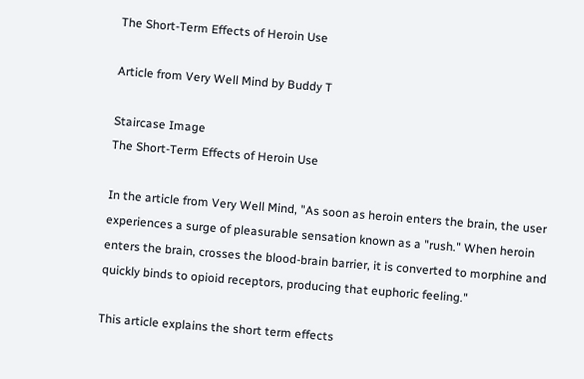The Short-Term Effects of Heroin Use

Article from Very Well Mind by Buddy T

Staircase Image
The Short-Term Effects of Heroin Use

In the article from Very Well Mind, "As soon as heroin enters the brain, the user experiences a surge of pleasurable sensation known as a "rush." When heroin enters the brain, crosses the blood-brain barrier, it is converted to morphine and quickly binds to opioid receptors, producing that euphoric feeling."

This article explains the short term effects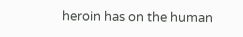heroin has on the human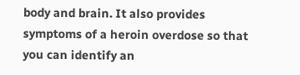body and brain. It also provides symptoms of a heroin overdose so that you can identify an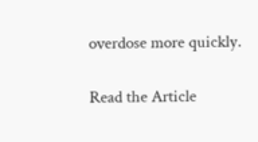overdose more quickly.

Read the Article